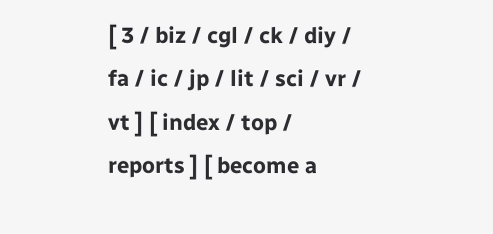[ 3 / biz / cgl / ck / diy / fa / ic / jp / lit / sci / vr / vt ] [ index / top / reports ] [ become a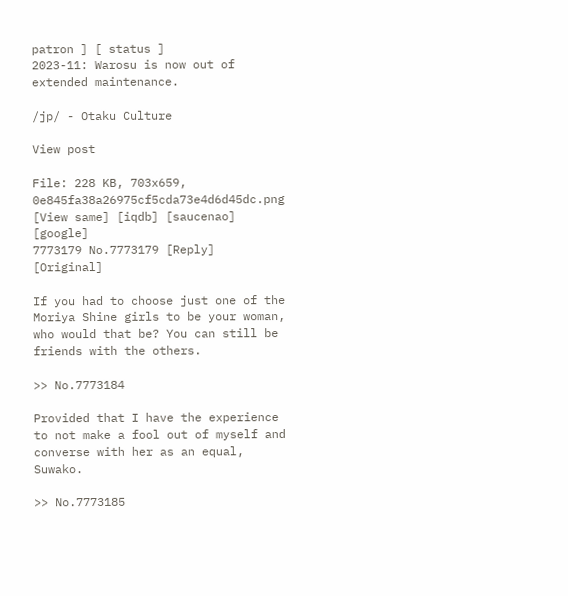patron ] [ status ]
2023-11: Warosu is now out of extended maintenance.

/jp/ - Otaku Culture

View post

File: 228 KB, 703x659, 0e845fa38a26975cf5cda73e4d6d45dc.png [View same] [iqdb] [saucenao] [google]
7773179 No.7773179 [Reply] [Original]

If you had to choose just one of the Moriya Shine girls to be your woman, who would that be? You can still be friends with the others.

>> No.7773184

Provided that I have the experience to not make a fool out of myself and converse with her as an equal, Suwako.

>> No.7773185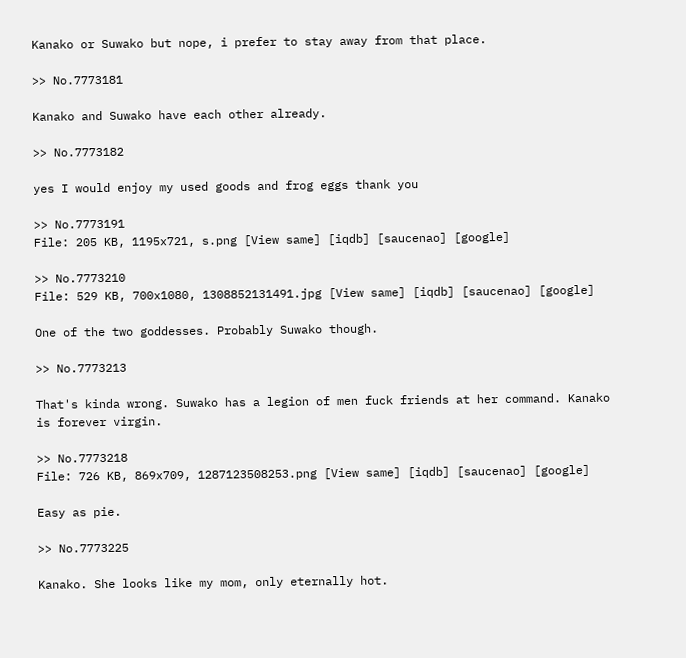Kanako or Suwako but nope, i prefer to stay away from that place.

>> No.7773181

Kanako and Suwako have each other already.

>> No.7773182

yes I would enjoy my used goods and frog eggs thank you

>> No.7773191
File: 205 KB, 1195x721, s.png [View same] [iqdb] [saucenao] [google]

>> No.7773210
File: 529 KB, 700x1080, 1308852131491.jpg [View same] [iqdb] [saucenao] [google]

One of the two goddesses. Probably Suwako though.

>> No.7773213

That's kinda wrong. Suwako has a legion of men fuck friends at her command. Kanako is forever virgin.

>> No.7773218
File: 726 KB, 869x709, 1287123508253.png [View same] [iqdb] [saucenao] [google]

Easy as pie.

>> No.7773225

Kanako. She looks like my mom, only eternally hot.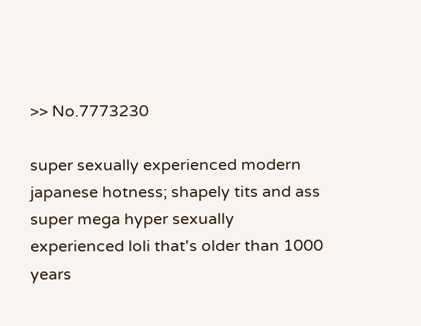>> No.7773230

super sexually experienced modern japanese hotness; shapely tits and ass
super mega hyper sexually experienced loli that's older than 1000 years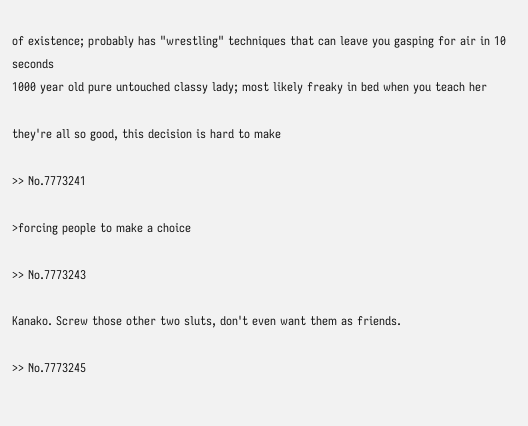of existence; probably has "wrestling" techniques that can leave you gasping for air in 10 seconds
1000 year old pure untouched classy lady; most likely freaky in bed when you teach her

they're all so good, this decision is hard to make

>> No.7773241

>forcing people to make a choice

>> No.7773243

Kanako. Screw those other two sluts, don't even want them as friends.

>> No.7773245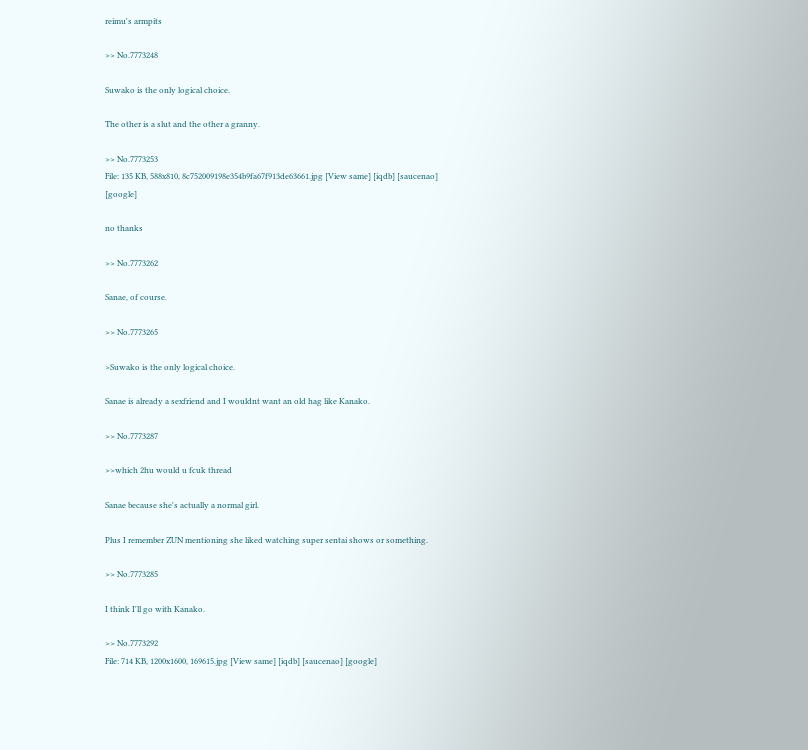reimu's armpits

>> No.7773248

Suwako is the only logical choice.

The other is a slut and the other a granny.

>> No.7773253
File: 135 KB, 588x810, 8c752009198e354b9fa67f913de63661.jpg [View same] [iqdb] [saucenao] [google]

no thanks

>> No.7773262

Sanae, of course.

>> No.7773265

>Suwako is the only logical choice.

Sanae is already a sexfriend and I wouldnt want an old hag like Kanako.

>> No.7773287

>>which 2hu would u fcuk thread

Sanae because she's actually a normal girl.

Plus I remember ZUN mentioning she liked watching super sentai shows or something.

>> No.7773285

I think I'll go with Kanako.

>> No.7773292
File: 714 KB, 1200x1600, 169615.jpg [View same] [iqdb] [saucenao] [google]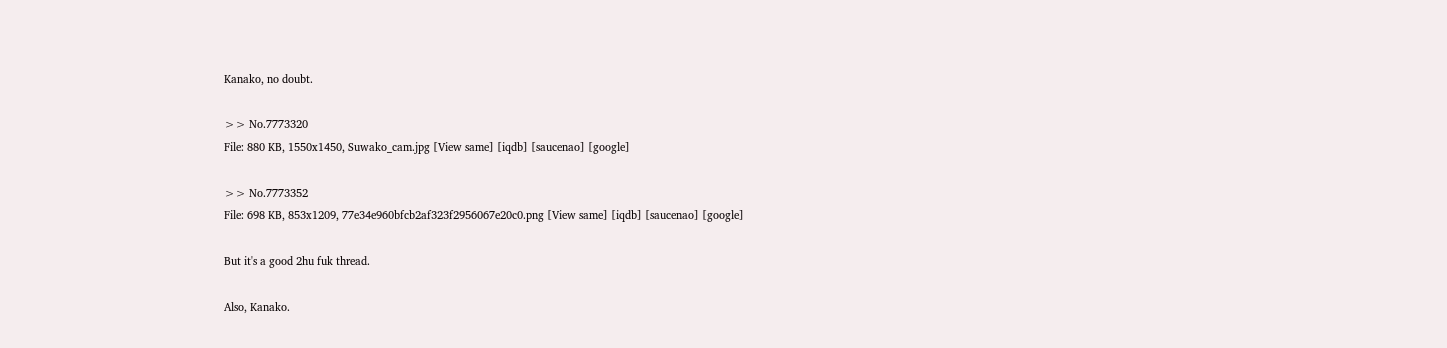Kanako, no doubt.

>> No.7773320
File: 880 KB, 1550x1450, Suwako_cam.jpg [View same] [iqdb] [saucenao] [google]

>> No.7773352
File: 698 KB, 853x1209, 77e34e960bfcb2af323f2956067e20c0.png [View same] [iqdb] [saucenao] [google]

But it's a good 2hu fuk thread.

Also, Kanako.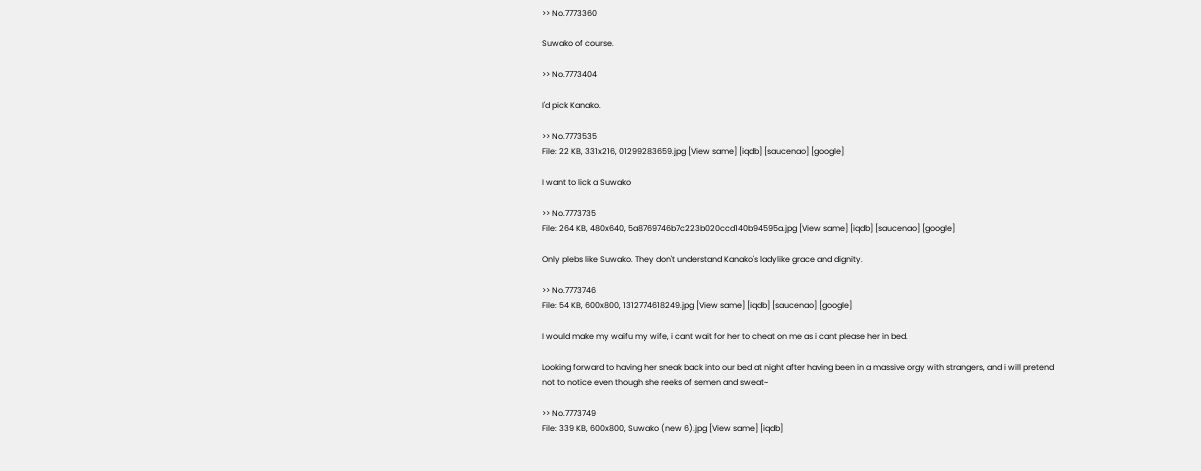>> No.7773360

Suwako of course.

>> No.7773404

I'd pick Kanako.

>> No.7773535
File: 22 KB, 331x216, 01299283659.jpg [View same] [iqdb] [saucenao] [google]

I want to lick a Suwako

>> No.7773735
File: 264 KB, 480x640, 5a8769746b7c223b020ccd140b94595a.jpg [View same] [iqdb] [saucenao] [google]

Only plebs like Suwako. They don't understand Kanako's ladylike grace and dignity.

>> No.7773746
File: 54 KB, 600x800, 1312774618249.jpg [View same] [iqdb] [saucenao] [google]

I would make my waifu my wife, i cant wait for her to cheat on me as i cant please her in bed.

Looking forward to having her sneak back into our bed at night after having been in a massive orgy with strangers, and i will pretend not to notice even though she reeks of semen and sweat~

>> No.7773749
File: 339 KB, 600x800, Suwako (new 6).jpg [View same] [iqdb]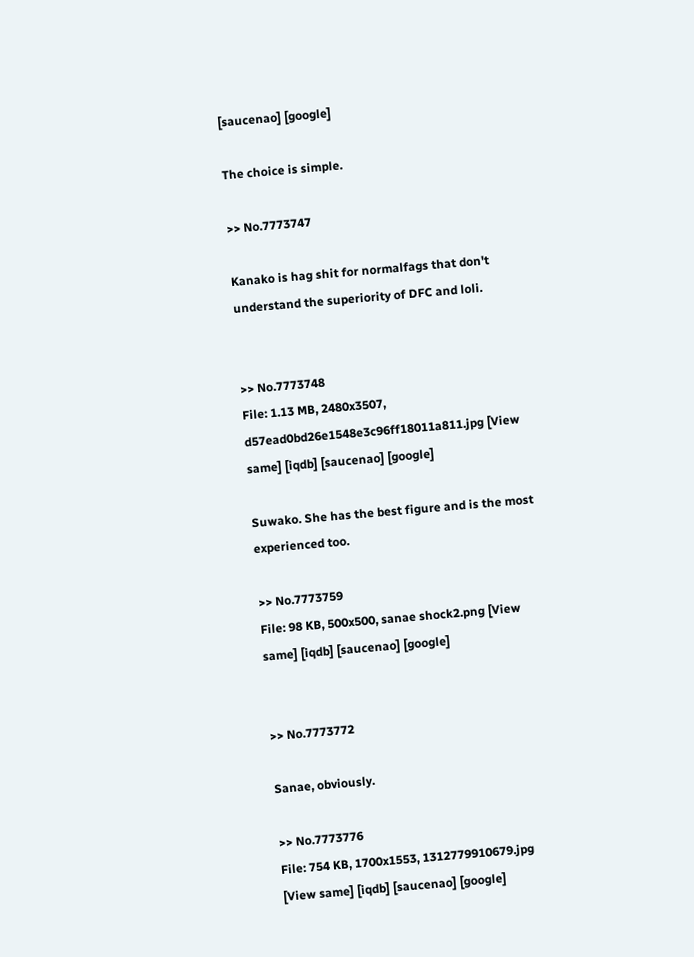[saucenao] [google]

The choice is simple.

>> No.7773747

Kanako is hag shit for normalfags that don't understand the superiority of DFC and loli.


>> No.7773748
File: 1.13 MB, 2480x3507, d57ead0bd26e1548e3c96ff18011a811.jpg [View same] [iqdb] [saucenao] [google]

Suwako. She has the best figure and is the most experienced too.

>> No.7773759
File: 98 KB, 500x500, sanae shock2.png [View same] [iqdb] [saucenao] [google]


>> No.7773772

Sanae, obviously.

>> No.7773776
File: 754 KB, 1700x1553, 1312779910679.jpg [View same] [iqdb] [saucenao] [google]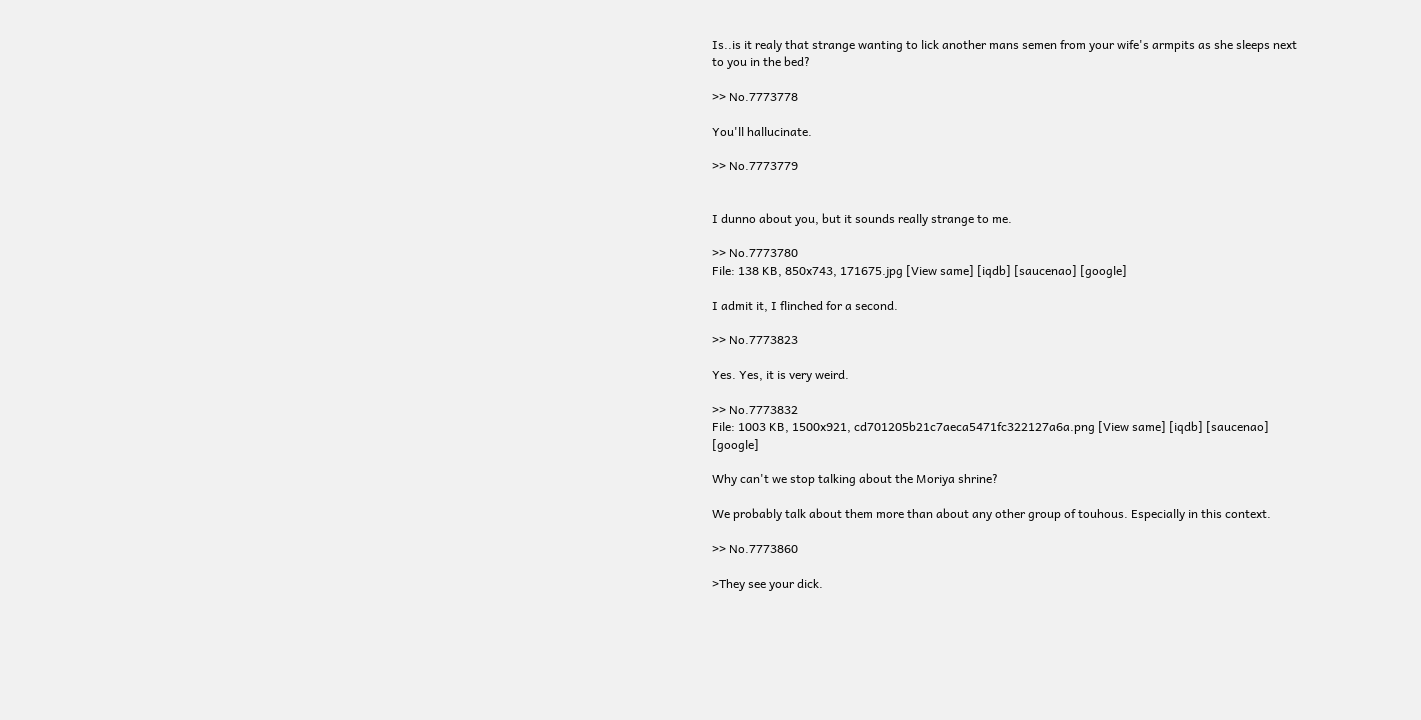Is..is it realy that strange wanting to lick another mans semen from your wife's armpits as she sleeps next to you in the bed?

>> No.7773778

You'll hallucinate.

>> No.7773779


I dunno about you, but it sounds really strange to me.

>> No.7773780
File: 138 KB, 850x743, 171675.jpg [View same] [iqdb] [saucenao] [google]

I admit it, I flinched for a second.

>> No.7773823

Yes. Yes, it is very weird.

>> No.7773832
File: 1003 KB, 1500x921, cd701205b21c7aeca5471fc322127a6a.png [View same] [iqdb] [saucenao] [google]

Why can't we stop talking about the Moriya shrine?

We probably talk about them more than about any other group of touhous. Especially in this context.

>> No.7773860

>They see your dick.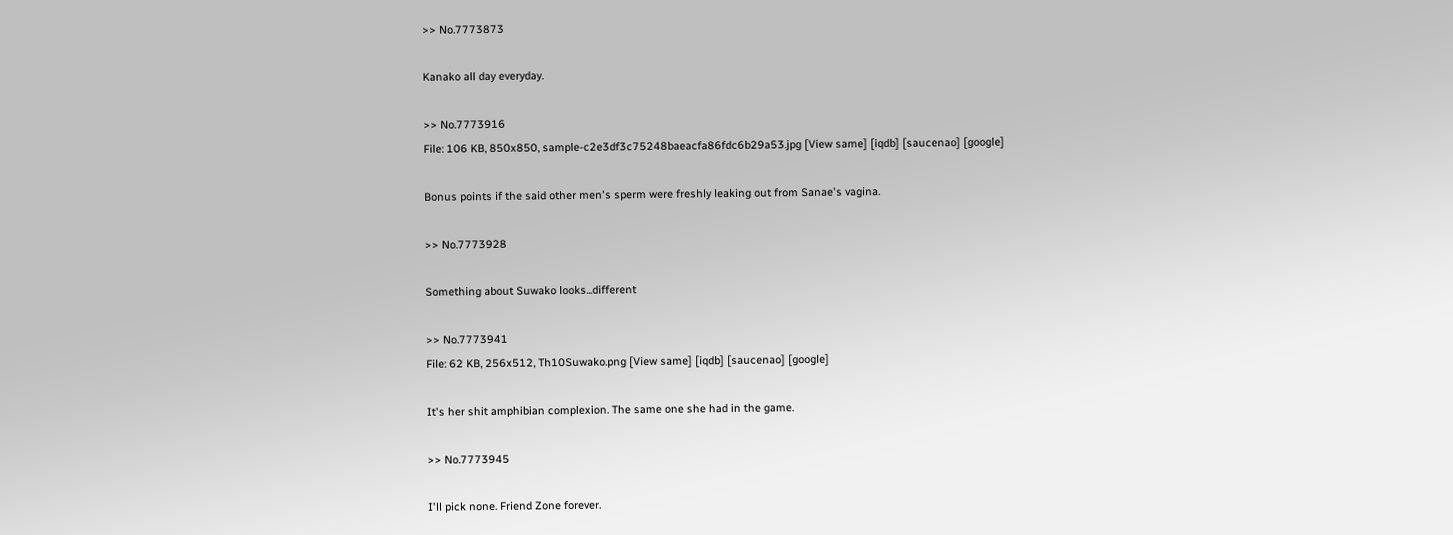>> No.7773873

Kanako all day everyday.

>> No.7773916
File: 106 KB, 850x850, sample-c2e3df3c75248baeacfa86fdc6b29a53.jpg [View same] [iqdb] [saucenao] [google]

Bonus points if the said other men's sperm were freshly leaking out from Sanae's vagina.

>> No.7773928

Something about Suwako looks...different

>> No.7773941
File: 62 KB, 256x512, Th10Suwako.png [View same] [iqdb] [saucenao] [google]

It's her shit amphibian complexion. The same one she had in the game.

>> No.7773945

I'll pick none. Friend Zone forever.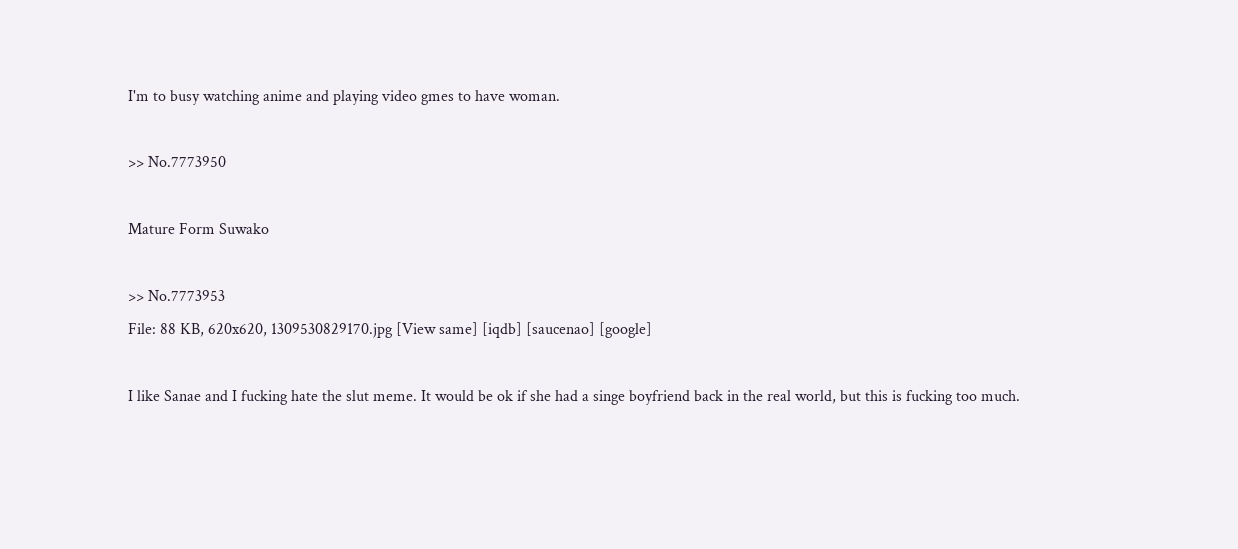I'm to busy watching anime and playing video gmes to have woman.

>> No.7773950

Mature Form Suwako

>> No.7773953
File: 88 KB, 620x620, 1309530829170.jpg [View same] [iqdb] [saucenao] [google]

I like Sanae and I fucking hate the slut meme. It would be ok if she had a singe boyfriend back in the real world, but this is fucking too much.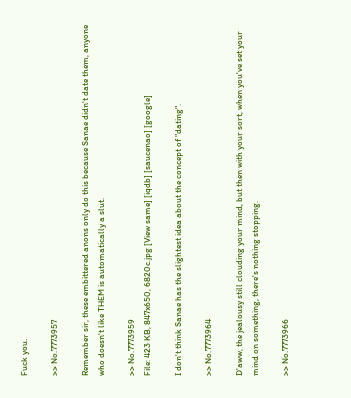Fuck you.

>> No.7773957

Remember sir, these embittered anons only do this because Sanae didn't date them, anyone who doesn't like THEM is automatically a slut.

>> No.7773959
File: 423 KB, 847x650, 6820c.jpg [View same] [iqdb] [saucenao] [google]

I don't think Sanae has the slightest idea about the concept of "dating".

>> No.7773964

D'aww, the jealousy still clouding your mind, but then with your sort, when you've set your mind on something, there's nothing stopping.

>> No.7773966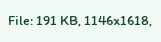File: 191 KB, 1146x1618,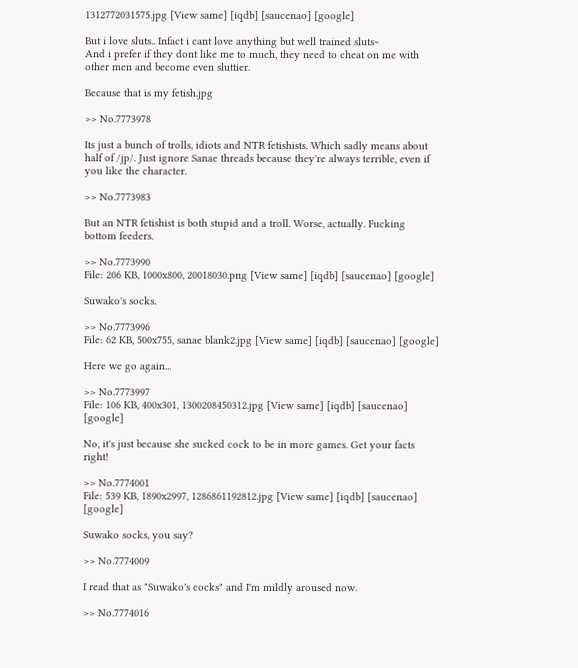1312772031575.jpg [View same] [iqdb] [saucenao] [google]

But i love sluts.. Infact i cant love anything but well trained sluts~
And i prefer if they dont like me to much, they need to cheat on me with other men and become even sluttier.

Because that is my fetish.jpg

>> No.7773978

Its just a bunch of trolls, idiots and NTR fetishists. Which sadly means about half of /jp/. Just ignore Sanae threads because they're always terrible, even if you like the character.

>> No.7773983

But an NTR fetishist is both stupid and a troll. Worse, actually. Fucking bottom feeders.

>> No.7773990
File: 206 KB, 1000x800, 20018030.png [View same] [iqdb] [saucenao] [google]

Suwako's socks.

>> No.7773996
File: 62 KB, 500x755, sanae blank2.jpg [View same] [iqdb] [saucenao] [google]

Here we go again...

>> No.7773997
File: 106 KB, 400x301, 1300208450312.jpg [View same] [iqdb] [saucenao] [google]

No, it's just because she sucked cock to be in more games. Get your facts right!

>> No.7774001
File: 539 KB, 1890x2997, 1286861192812.jpg [View same] [iqdb] [saucenao] [google]

Suwako socks, you say?

>> No.7774009

I read that as "Suwako's cocks" and I'm mildly aroused now.

>> No.7774016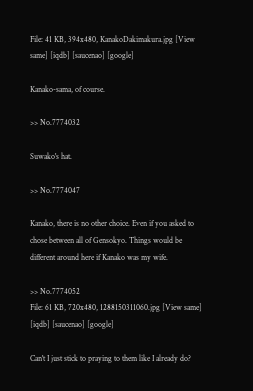File: 41 KB, 394x480, KanakoDakimakura.jpg [View same] [iqdb] [saucenao] [google]

Kanako-sama, of course.

>> No.7774032

Suwako's hat.

>> No.7774047

Kanako, there is no other choice. Even if you asked to chose between all of Gensokyo. Things would be different around here if Kanako was my wife.

>> No.7774052
File: 61 KB, 720x480, 1288150311060.jpg [View same] [iqdb] [saucenao] [google]

Can't I just stick to praying to them like I already do?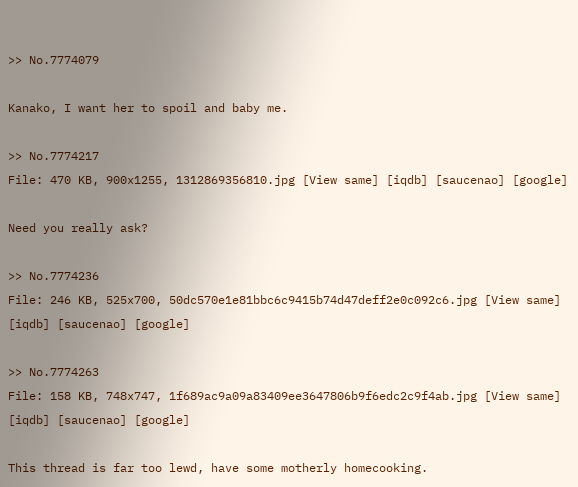>> No.7774079

Kanako, I want her to spoil and baby me.

>> No.7774217
File: 470 KB, 900x1255, 1312869356810.jpg [View same] [iqdb] [saucenao] [google]

Need you really ask?

>> No.7774236
File: 246 KB, 525x700, 50dc570e1e81bbc6c9415b74d47deff2e0c092c6.jpg [View same] [iqdb] [saucenao] [google]

>> No.7774263
File: 158 KB, 748x747, 1f689ac9a09a83409ee3647806b9f6edc2c9f4ab.jpg [View same] [iqdb] [saucenao] [google]

This thread is far too lewd, have some motherly homecooking.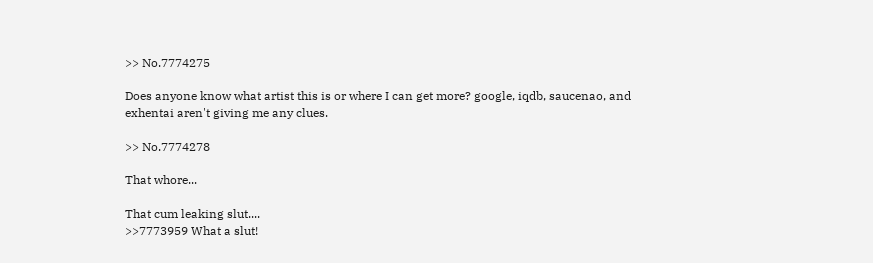>> No.7774275

Does anyone know what artist this is or where I can get more? google, iqdb, saucenao, and exhentai aren't giving me any clues.

>> No.7774278

That whore...

That cum leaking slut....
>>7773959 What a slut!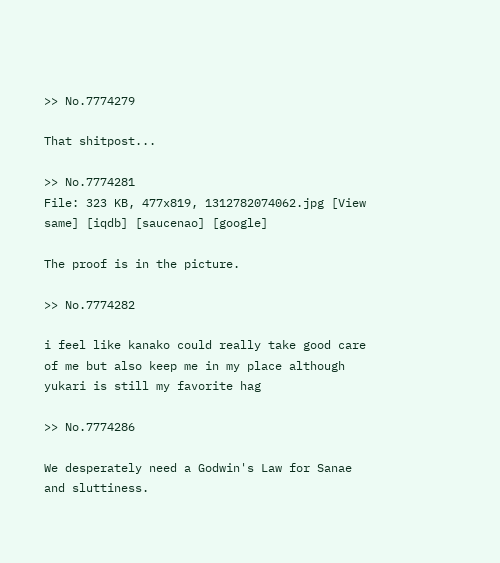>> No.7774279

That shitpost...

>> No.7774281
File: 323 KB, 477x819, 1312782074062.jpg [View same] [iqdb] [saucenao] [google]

The proof is in the picture.

>> No.7774282

i feel like kanako could really take good care of me but also keep me in my place although yukari is still my favorite hag

>> No.7774286

We desperately need a Godwin's Law for Sanae and sluttiness.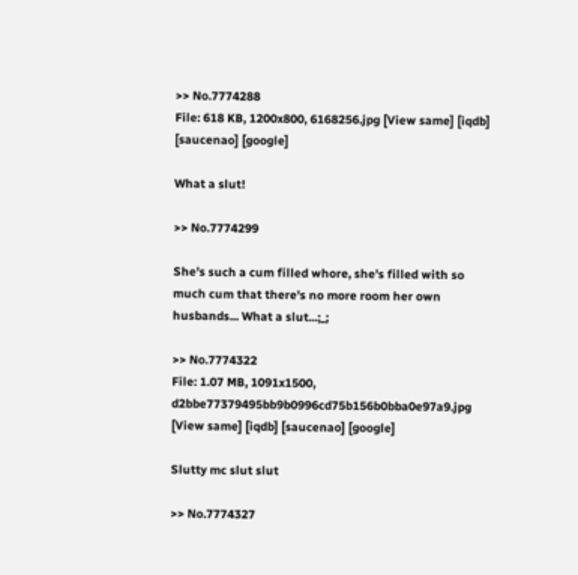>> No.7774288
File: 618 KB, 1200x800, 6168256.jpg [View same] [iqdb] [saucenao] [google]

What a slut!

>> No.7774299

She's such a cum filled whore, she's filled with so much cum that there's no more room her own husbands... What a slut...;_;

>> No.7774322
File: 1.07 MB, 1091x1500, d2bbe77379495bb9b0996cd75b156b0bba0e97a9.jpg [View same] [iqdb] [saucenao] [google]

Slutty mc slut slut

>> No.7774327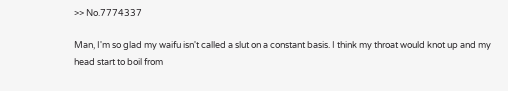>> No.7774337

Man, I'm so glad my waifu isn't called a slut on a constant basis. I think my throat would knot up and my head start to boil from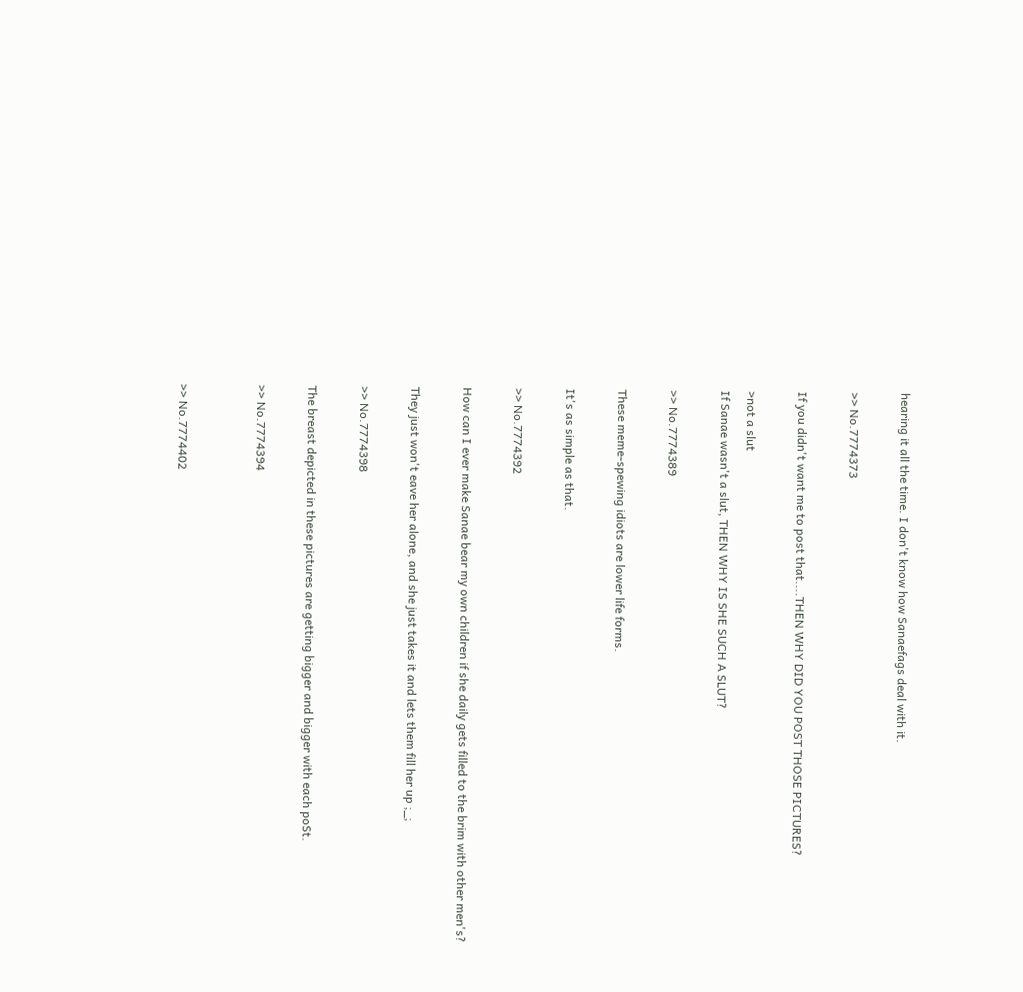hearing it all the time. I don't know how Sanaefags deal with it.

>> No.7774373

If you didn't want me to post that....THEN WHY DID YOU POST THOSE PICTURES?

>not a slut
If Sanae wasn't a slut, THEN WHY IS SHE SUCH A SLUT?

>> No.7774389

These meme-spewing idiots are lower life forms.

It's as simple as that.

>> No.7774392

How can I ever make Sanae bear my own children if she daily gets filled to the brim with other men's?

They just won't eave her alone, and she just takes it and lets them fill her up ;_;

>> No.7774398

The breast depicted in these pictures are getting bigger and bigger with each poSt.

>> No.7774394


>> No.7774402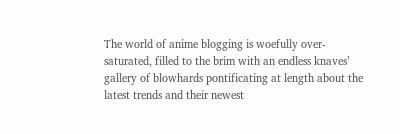The world of anime blogging is woefully over-saturated, filled to the brim with an endless knaves’ gallery of blowhards pontificating at length about the latest trends and their newest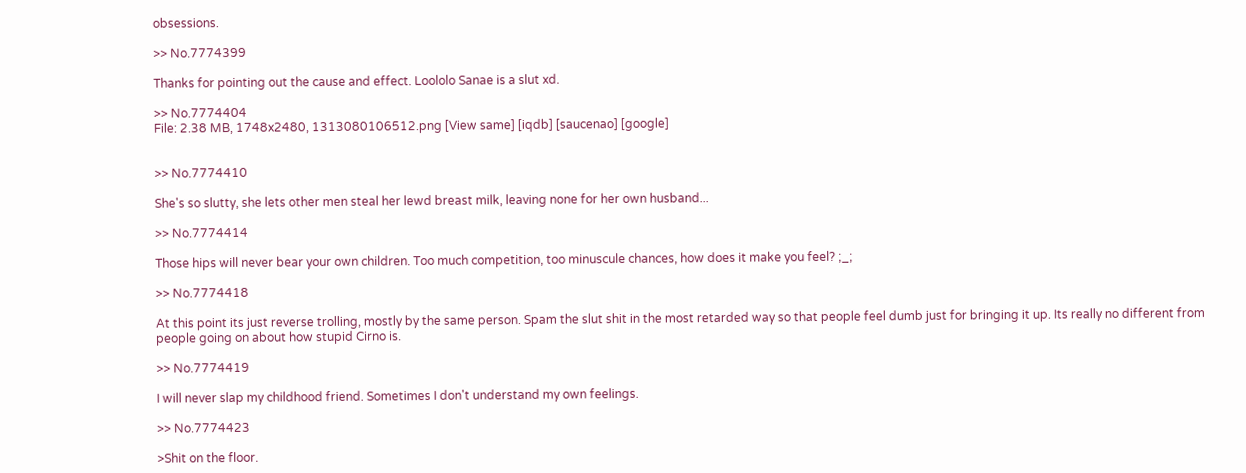obsessions.

>> No.7774399

Thanks for pointing out the cause and effect. Loololo Sanae is a slut xd.

>> No.7774404
File: 2.38 MB, 1748x2480, 1313080106512.png [View same] [iqdb] [saucenao] [google]


>> No.7774410

She's so slutty, she lets other men steal her lewd breast milk, leaving none for her own husband...

>> No.7774414

Those hips will never bear your own children. Too much competition, too minuscule chances, how does it make you feel? ;_;

>> No.7774418

At this point its just reverse trolling, mostly by the same person. Spam the slut shit in the most retarded way so that people feel dumb just for bringing it up. Its really no different from people going on about how stupid Cirno is.

>> No.7774419

I will never slap my childhood friend. Sometimes I don't understand my own feelings.

>> No.7774423

>Shit on the floor.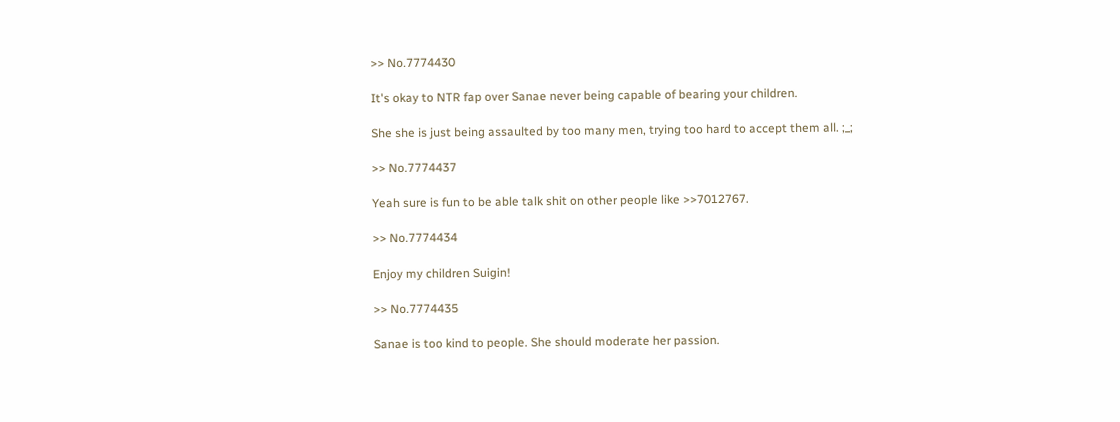>> No.7774430

It's okay to NTR fap over Sanae never being capable of bearing your children.

She she is just being assaulted by too many men, trying too hard to accept them all. ;_;

>> No.7774437

Yeah sure is fun to be able talk shit on other people like >>7012767.

>> No.7774434

Enjoy my children Suigin!

>> No.7774435

Sanae is too kind to people. She should moderate her passion.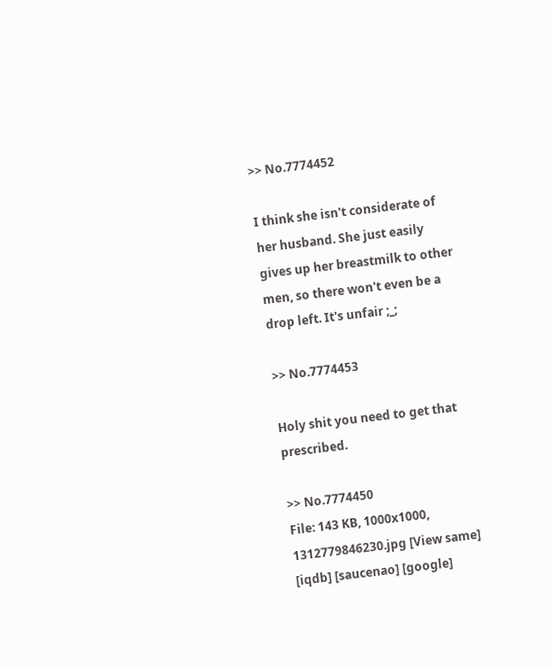>> No.7774452

I think she isn't considerate of her husband. She just easily gives up her breastmilk to other men, so there won't even be a drop left. It's unfair ;_;

>> No.7774453

Holy shit you need to get that prescribed.

>> No.7774450
File: 143 KB, 1000x1000, 1312779846230.jpg [View same] [iqdb] [saucenao] [google]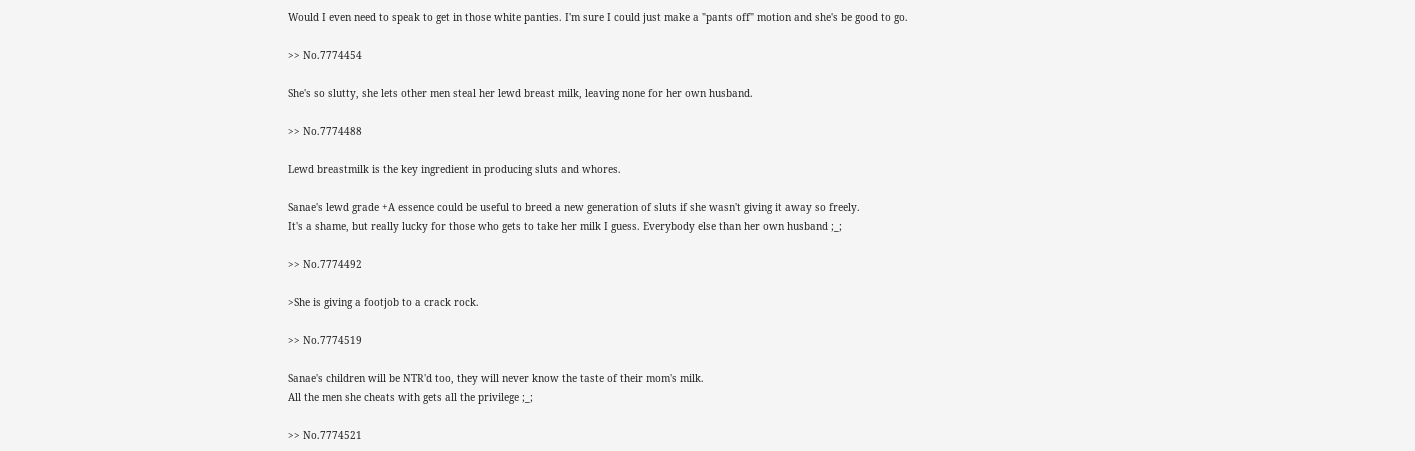Would I even need to speak to get in those white panties. I'm sure I could just make a "pants off" motion and she's be good to go.

>> No.7774454

She's so slutty, she lets other men steal her lewd breast milk, leaving none for her own husband.

>> No.7774488

Lewd breastmilk is the key ingredient in producing sluts and whores.

Sanae's lewd grade +A essence could be useful to breed a new generation of sluts if she wasn't giving it away so freely.
It's a shame, but really lucky for those who gets to take her milk I guess. Everybody else than her own husband ;_;

>> No.7774492

>She is giving a footjob to a crack rock.

>> No.7774519

Sanae's children will be NTR'd too, they will never know the taste of their mom's milk.
All the men she cheats with gets all the privilege ;_;

>> No.7774521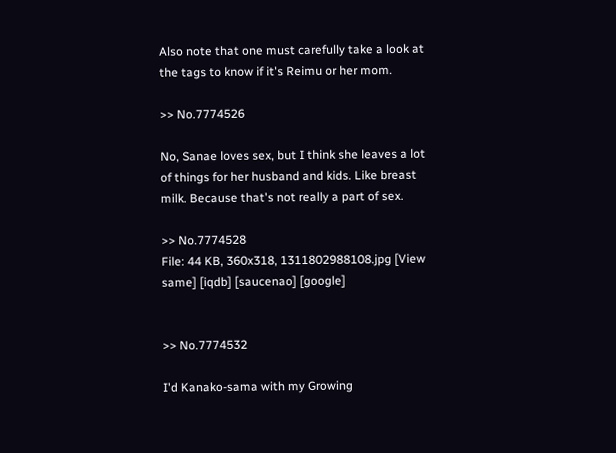Also note that one must carefully take a look at the tags to know if it's Reimu or her mom.

>> No.7774526

No, Sanae loves sex, but I think she leaves a lot of things for her husband and kids. Like breast milk. Because that's not really a part of sex.

>> No.7774528
File: 44 KB, 360x318, 1311802988108.jpg [View same] [iqdb] [saucenao] [google]


>> No.7774532

I'd Kanako-sama with my Growing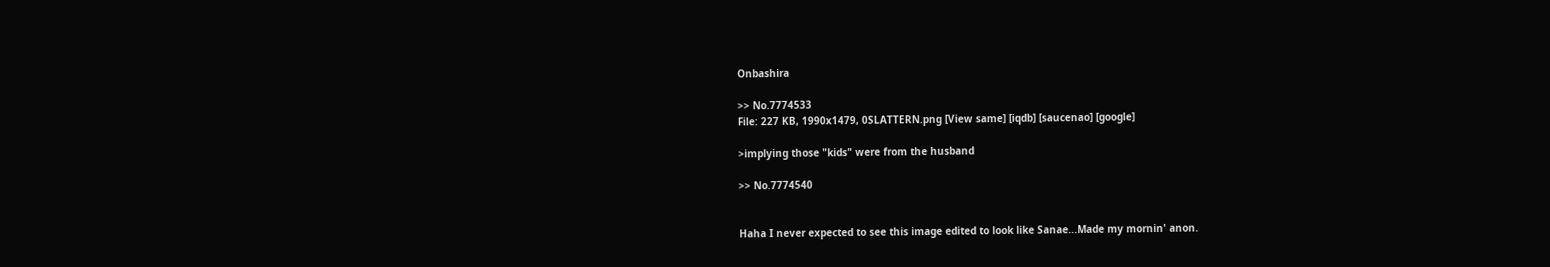Onbashira

>> No.7774533
File: 227 KB, 1990x1479, 0SLATTERN.png [View same] [iqdb] [saucenao] [google]

>implying those "kids" were from the husband

>> No.7774540


Haha I never expected to see this image edited to look like Sanae...Made my mornin' anon.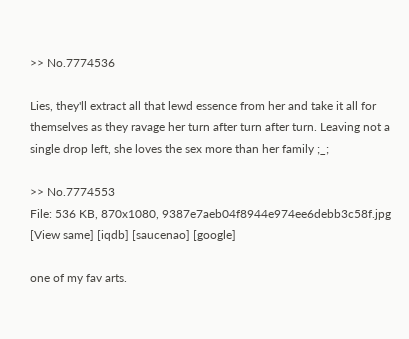>> No.7774536

Lies, they'll extract all that lewd essence from her and take it all for themselves as they ravage her turn after turn after turn. Leaving not a single drop left, she loves the sex more than her family ;_;

>> No.7774553
File: 536 KB, 870x1080, 9387e7aeb04f8944e974ee6debb3c58f.jpg [View same] [iqdb] [saucenao] [google]

one of my fav arts.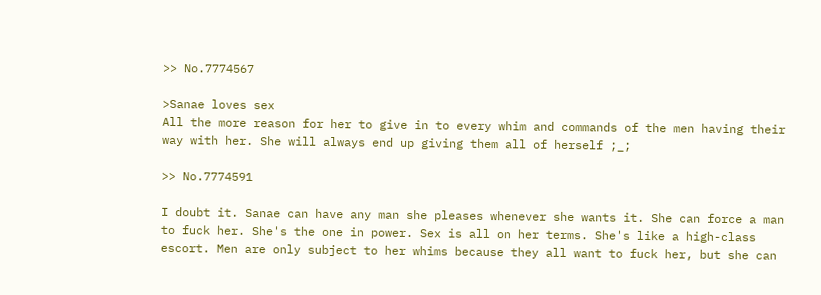>> No.7774567

>Sanae loves sex
All the more reason for her to give in to every whim and commands of the men having their way with her. She will always end up giving them all of herself ;_;

>> No.7774591

I doubt it. Sanae can have any man she pleases whenever she wants it. She can force a man to fuck her. She's the one in power. Sex is all on her terms. She's like a high-class escort. Men are only subject to her whims because they all want to fuck her, but she can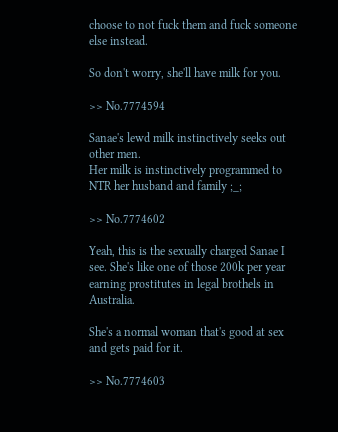choose to not fuck them and fuck someone else instead.

So don't worry, she'll have milk for you.

>> No.7774594

Sanae's lewd milk instinctively seeks out other men.
Her milk is instinctively programmed to NTR her husband and family ;_;

>> No.7774602

Yeah, this is the sexually charged Sanae I see. She's like one of those 200k per year earning prostitutes in legal brothels in Australia.

She's a normal woman that's good at sex and gets paid for it.

>> No.7774603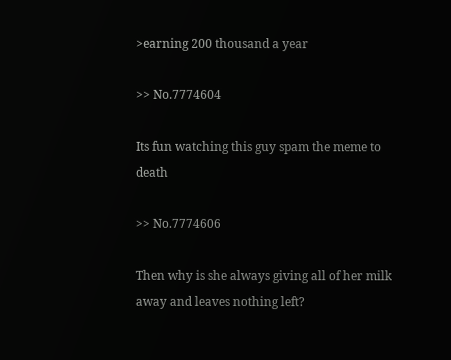>earning 200 thousand a year

>> No.7774604

Its fun watching this guy spam the meme to death

>> No.7774606

Then why is she always giving all of her milk away and leaves nothing left?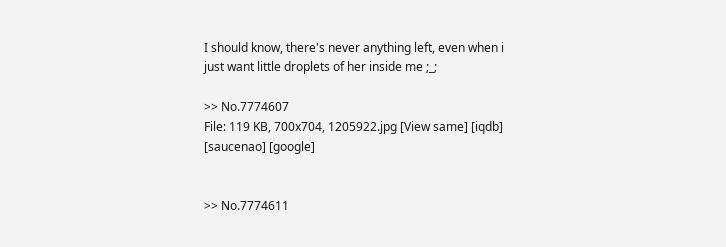I should know, there's never anything left, even when i just want little droplets of her inside me ;_;

>> No.7774607
File: 119 KB, 700x704, 1205922.jpg [View same] [iqdb] [saucenao] [google]


>> No.7774611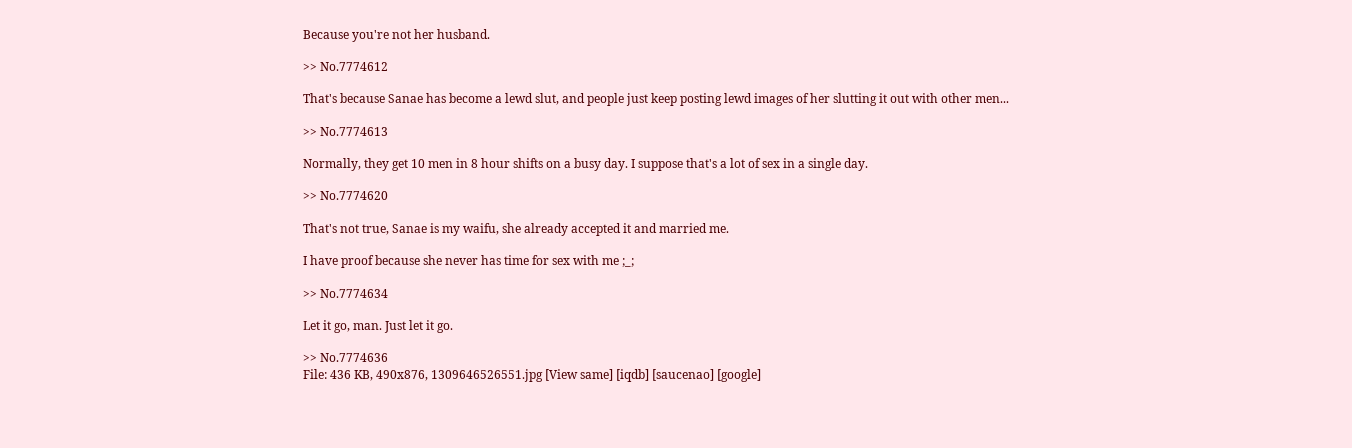Because you're not her husband.

>> No.7774612

That's because Sanae has become a lewd slut, and people just keep posting lewd images of her slutting it out with other men...

>> No.7774613

Normally, they get 10 men in 8 hour shifts on a busy day. I suppose that's a lot of sex in a single day.

>> No.7774620

That's not true, Sanae is my waifu, she already accepted it and married me.

I have proof because she never has time for sex with me ;_;

>> No.7774634

Let it go, man. Just let it go.

>> No.7774636
File: 436 KB, 490x876, 1309646526551.jpg [View same] [iqdb] [saucenao] [google]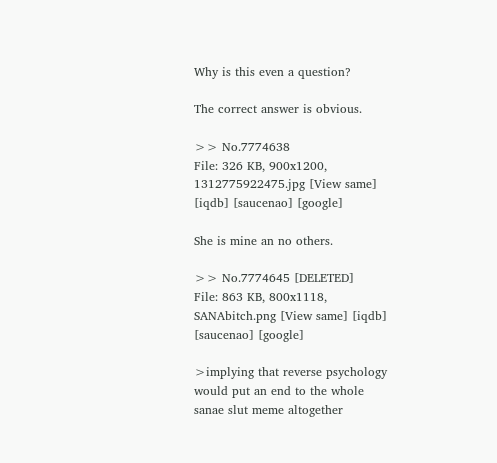Why is this even a question?

The correct answer is obvious.

>> No.7774638
File: 326 KB, 900x1200, 1312775922475.jpg [View same] [iqdb] [saucenao] [google]

She is mine an no others.

>> No.7774645 [DELETED]
File: 863 KB, 800x1118, SANAbitch.png [View same] [iqdb] [saucenao] [google]

>implying that reverse psychology would put an end to the whole sanae slut meme altogether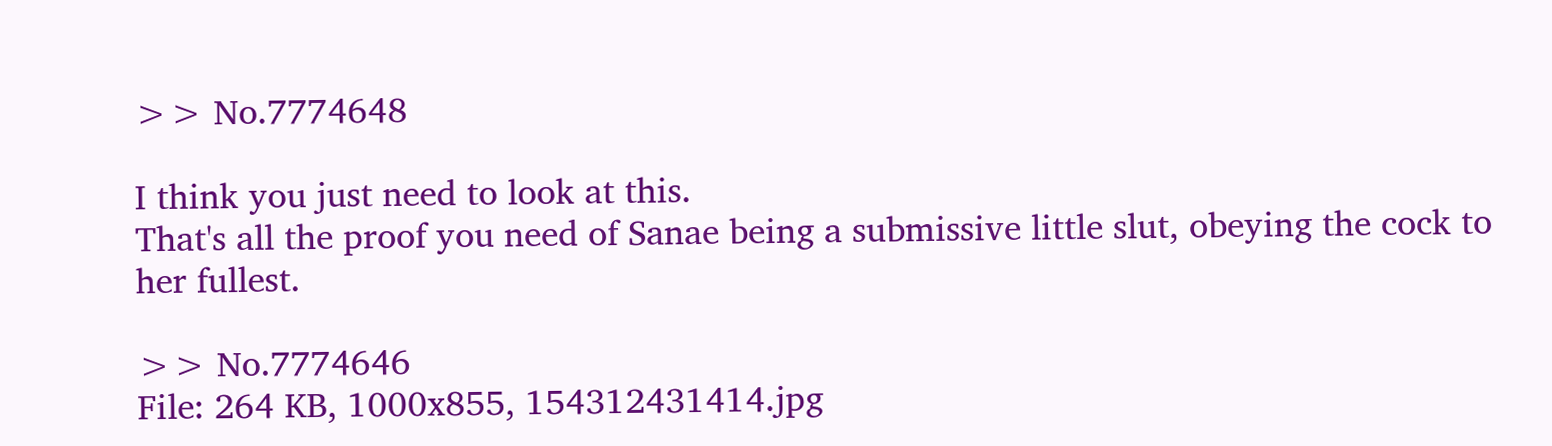>> No.7774648

I think you just need to look at this.
That's all the proof you need of Sanae being a submissive little slut, obeying the cock to her fullest.

>> No.7774646
File: 264 KB, 1000x855, 154312431414.jpg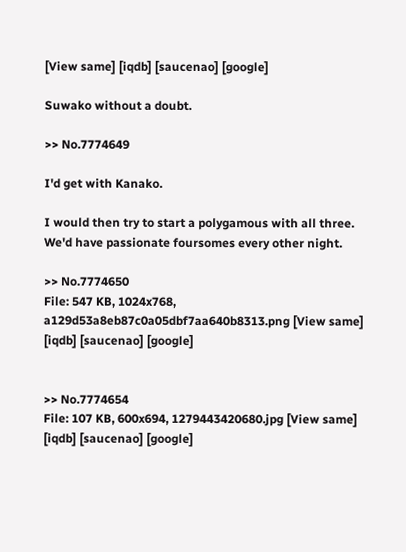[View same] [iqdb] [saucenao] [google]

Suwako without a doubt.

>> No.7774649

I'd get with Kanako.

I would then try to start a polygamous with all three. We'd have passionate foursomes every other night.

>> No.7774650
File: 547 KB, 1024x768, a129d53a8eb87c0a05dbf7aa640b8313.png [View same] [iqdb] [saucenao] [google]


>> No.7774654
File: 107 KB, 600x694, 1279443420680.jpg [View same] [iqdb] [saucenao] [google]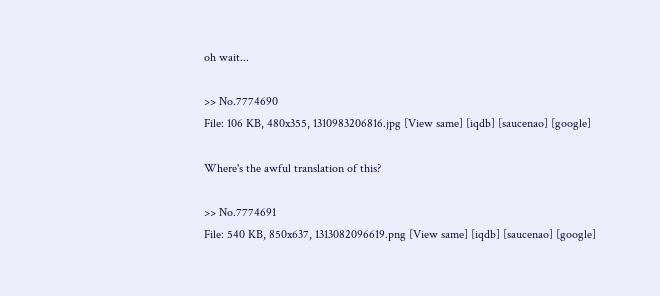oh wait...

>> No.7774690
File: 106 KB, 480x355, 1310983206816.jpg [View same] [iqdb] [saucenao] [google]

Where's the awful translation of this?

>> No.7774691
File: 540 KB, 850x637, 1313082096619.png [View same] [iqdb] [saucenao] [google]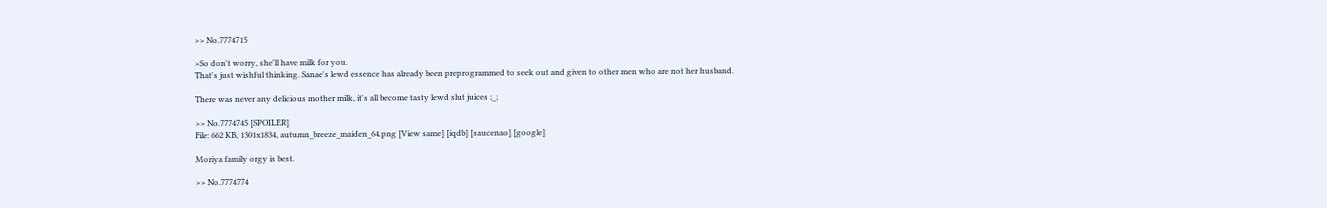>> No.7774715

>So don't worry, she'll have milk for you.
That's just wishful thinking. Sanae's lewd essence has already been preprogrammed to seek out and given to other men who are not her husband.

There was never any delicious mother milk, it's all become tasty lewd slut juices ;_;

>> No.7774745 [SPOILER]
File: 662 KB, 1301x1834, autumn_breeze_maiden_64.png [View same] [iqdb] [saucenao] [google]

Moriya family orgy is best.

>> No.7774774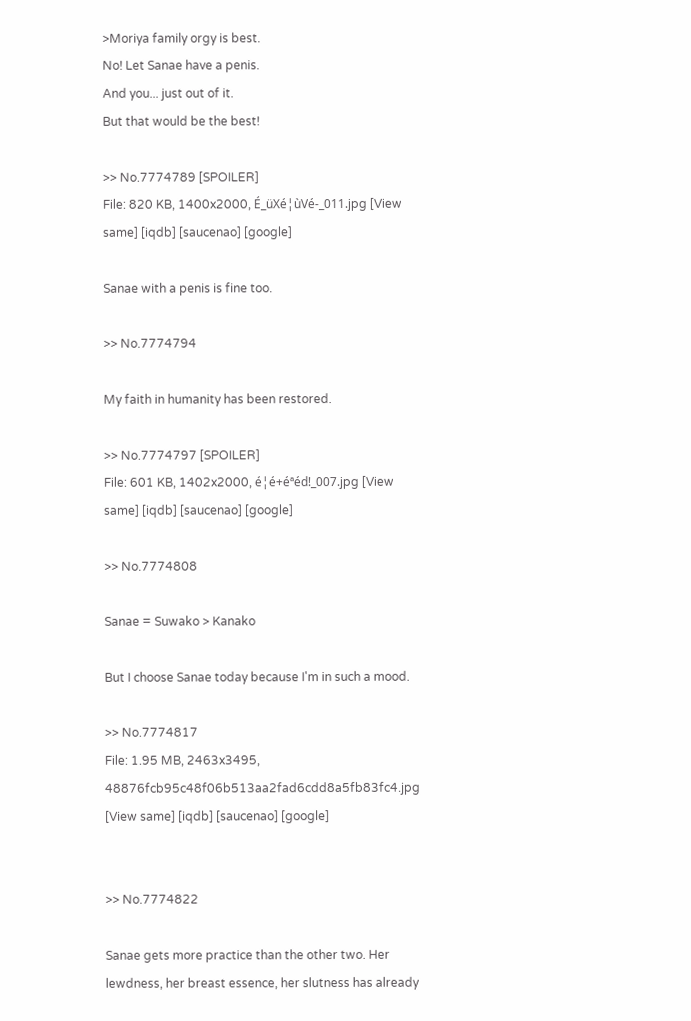>Moriya family orgy is best.
No! Let Sanae have a penis.
And you... just out of it.
But that would be the best!

>> No.7774789 [SPOILER]
File: 820 KB, 1400x2000, É_üXé¦ùVé-_011.jpg [View same] [iqdb] [saucenao] [google]

Sanae with a penis is fine too.

>> No.7774794

My faith in humanity has been restored.

>> No.7774797 [SPOILER]
File: 601 KB, 1402x2000, é¦é+éªéd!_007.jpg [View same] [iqdb] [saucenao] [google]

>> No.7774808

Sanae = Suwako > Kanako

But I choose Sanae today because I'm in such a mood.

>> No.7774817
File: 1.95 MB, 2463x3495, 48876fcb95c48f06b513aa2fad6cdd8a5fb83fc4.jpg [View same] [iqdb] [saucenao] [google]


>> No.7774822

Sanae gets more practice than the other two. Her lewdness, her breast essence, her slutness has already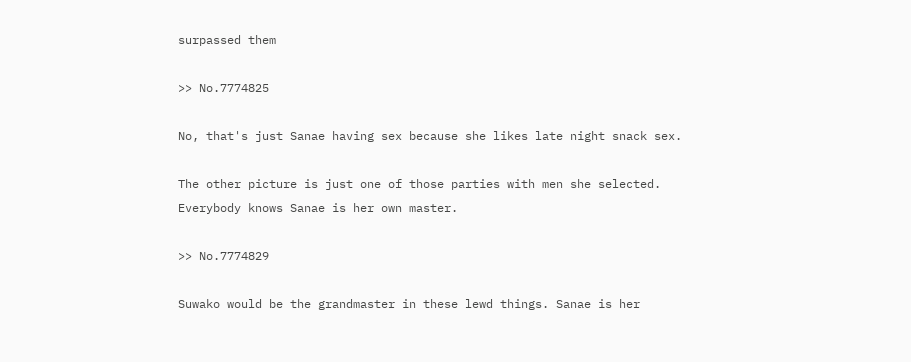surpassed them

>> No.7774825

No, that's just Sanae having sex because she likes late night snack sex.

The other picture is just one of those parties with men she selected. Everybody knows Sanae is her own master.

>> No.7774829

Suwako would be the grandmaster in these lewd things. Sanae is her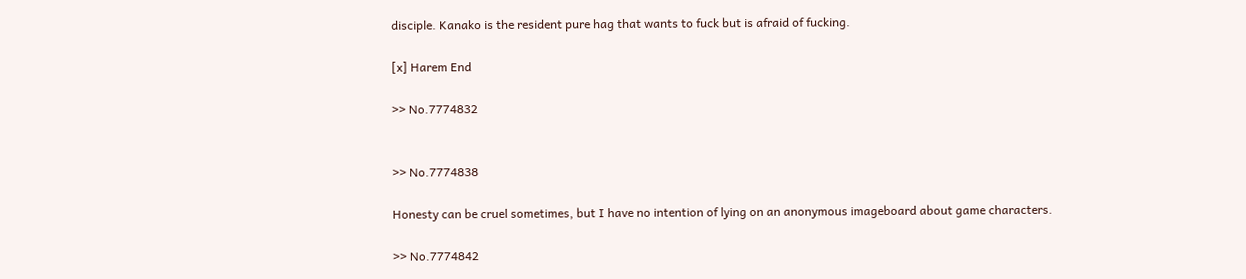disciple. Kanako is the resident pure hag that wants to fuck but is afraid of fucking.

[x] Harem End

>> No.7774832


>> No.7774838

Honesty can be cruel sometimes, but I have no intention of lying on an anonymous imageboard about game characters.

>> No.7774842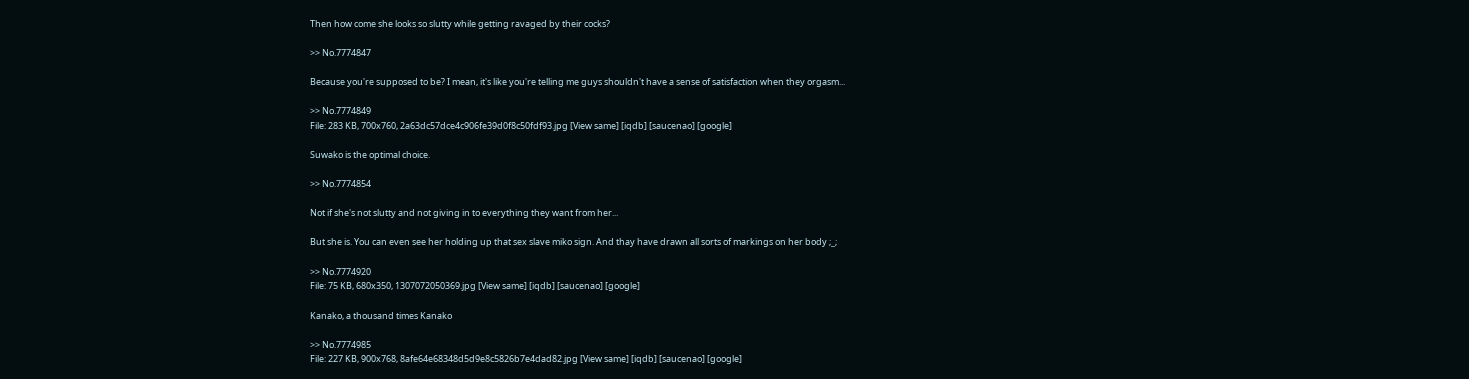Then how come she looks so slutty while getting ravaged by their cocks?

>> No.7774847

Because you're supposed to be? I mean, it's like you're telling me guys shouldn't have a sense of satisfaction when they orgasm...

>> No.7774849
File: 283 KB, 700x760, 2a63dc57dce4c906fe39d0f8c50fdf93.jpg [View same] [iqdb] [saucenao] [google]

Suwako is the optimal choice.

>> No.7774854

Not if she's not slutty and not giving in to everything they want from her...

But she is. You can even see her holding up that sex slave miko sign. And thay have drawn all sorts of markings on her body ;_;

>> No.7774920
File: 75 KB, 680x350, 1307072050369.jpg [View same] [iqdb] [saucenao] [google]

Kanako, a thousand times Kanako

>> No.7774985
File: 227 KB, 900x768, 8afe64e68348d5d9e8c5826b7e4dad82.jpg [View same] [iqdb] [saucenao] [google]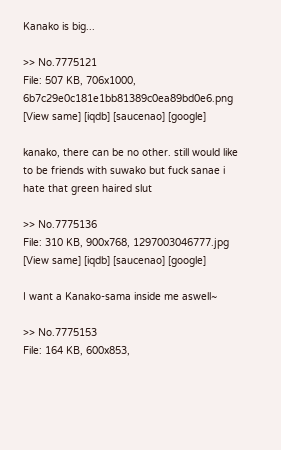Kanako is big...

>> No.7775121
File: 507 KB, 706x1000, 6b7c29e0c181e1bb81389c0ea89bd0e6.png [View same] [iqdb] [saucenao] [google]

kanako, there can be no other. still would like to be friends with suwako but fuck sanae i hate that green haired slut

>> No.7775136
File: 310 KB, 900x768, 1297003046777.jpg [View same] [iqdb] [saucenao] [google]

I want a Kanako-sama inside me aswell~

>> No.7775153
File: 164 KB, 600x853,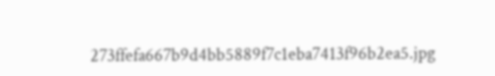273ffefa667b9d4bb5889f7c1eba7413f96b2ea5.jpg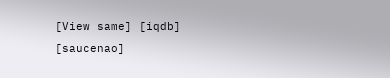[View same] [iqdb] [saucenao]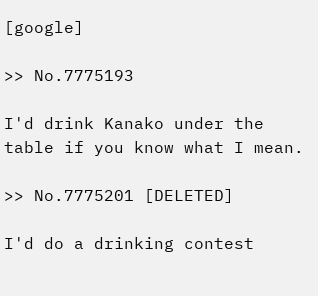[google]

>> No.7775193

I'd drink Kanako under the table if you know what I mean.

>> No.7775201 [DELETED]

I'd do a drinking contest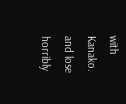with Kanako.
and lose horribly